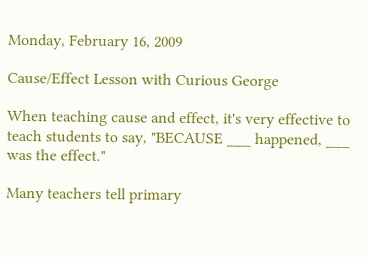Monday, February 16, 2009

Cause/Effect Lesson with Curious George

When teaching cause and effect, it's very effective to teach students to say, "BECAUSE ___ happened, ___ was the effect."

Many teachers tell primary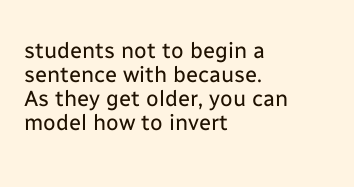students not to begin a sentence with because. As they get older, you can model how to invert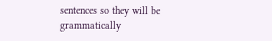sentences so they will be grammatically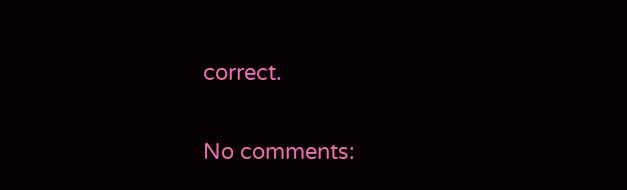correct.

No comments: